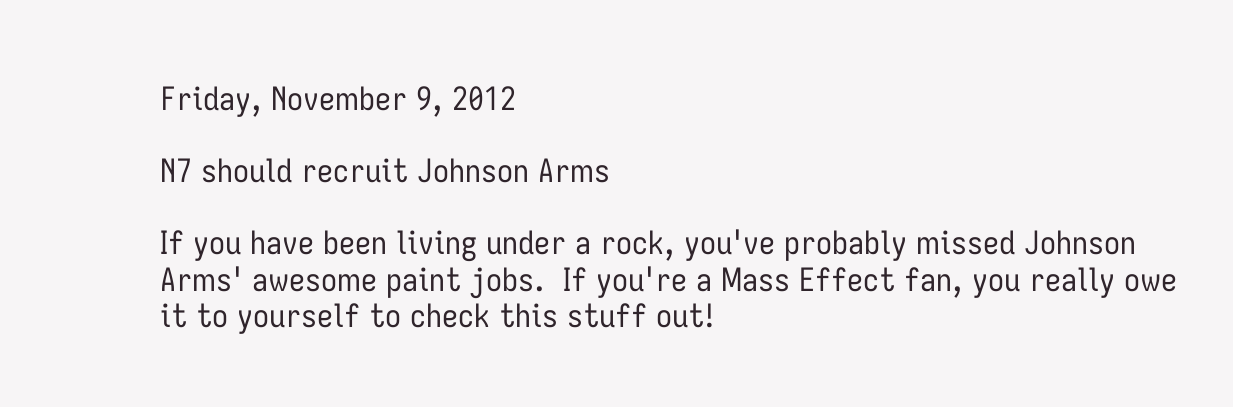Friday, November 9, 2012

N7 should recruit Johnson Arms

If you have been living under a rock, you've probably missed Johnson Arms' awesome paint jobs.  If you're a Mass Effect fan, you really owe it to yourself to check this stuff out!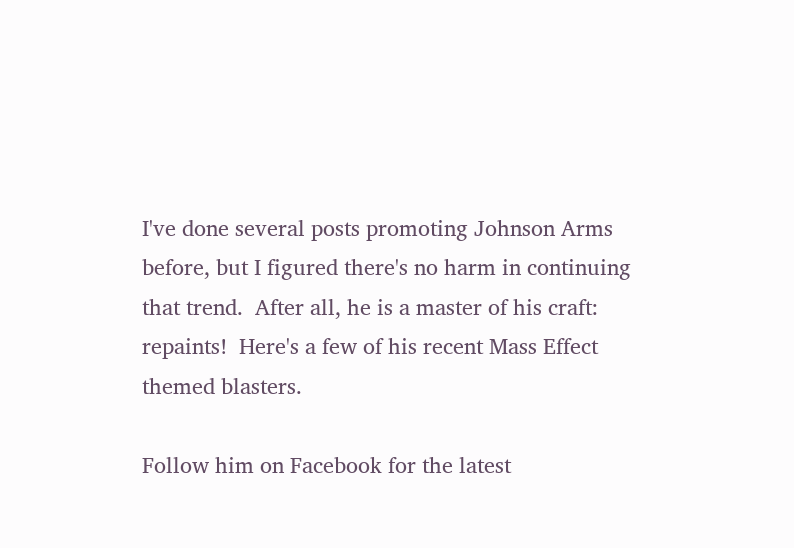I've done several posts promoting Johnson Arms before, but I figured there's no harm in continuing that trend.  After all, he is a master of his craft: repaints!  Here's a few of his recent Mass Effect themed blasters.

Follow him on Facebook for the latest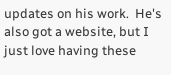updates on his work.  He's also got a website, but I just love having these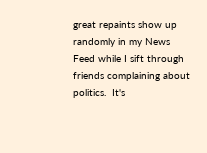great repaints show up randomly in my News Feed while I sift through friends complaining about politics.  It's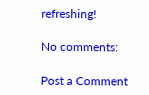refreshing!

No comments:

Post a Comment